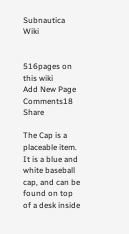Subnautica Wiki


516pages on
this wiki
Add New Page
Comments18 Share

The Cap is a placeable item. It is a blue and white baseball cap, and can be found on top of a desk inside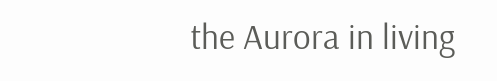the Aurora in living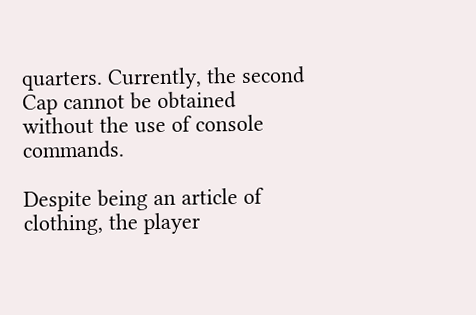quarters. Currently, the second Cap cannot be obtained without the use of console commands.

Despite being an article of clothing, the player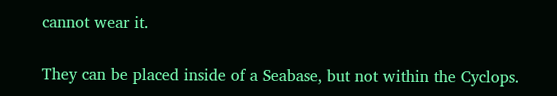cannot wear it.

They can be placed inside of a Seabase, but not within the Cyclops.